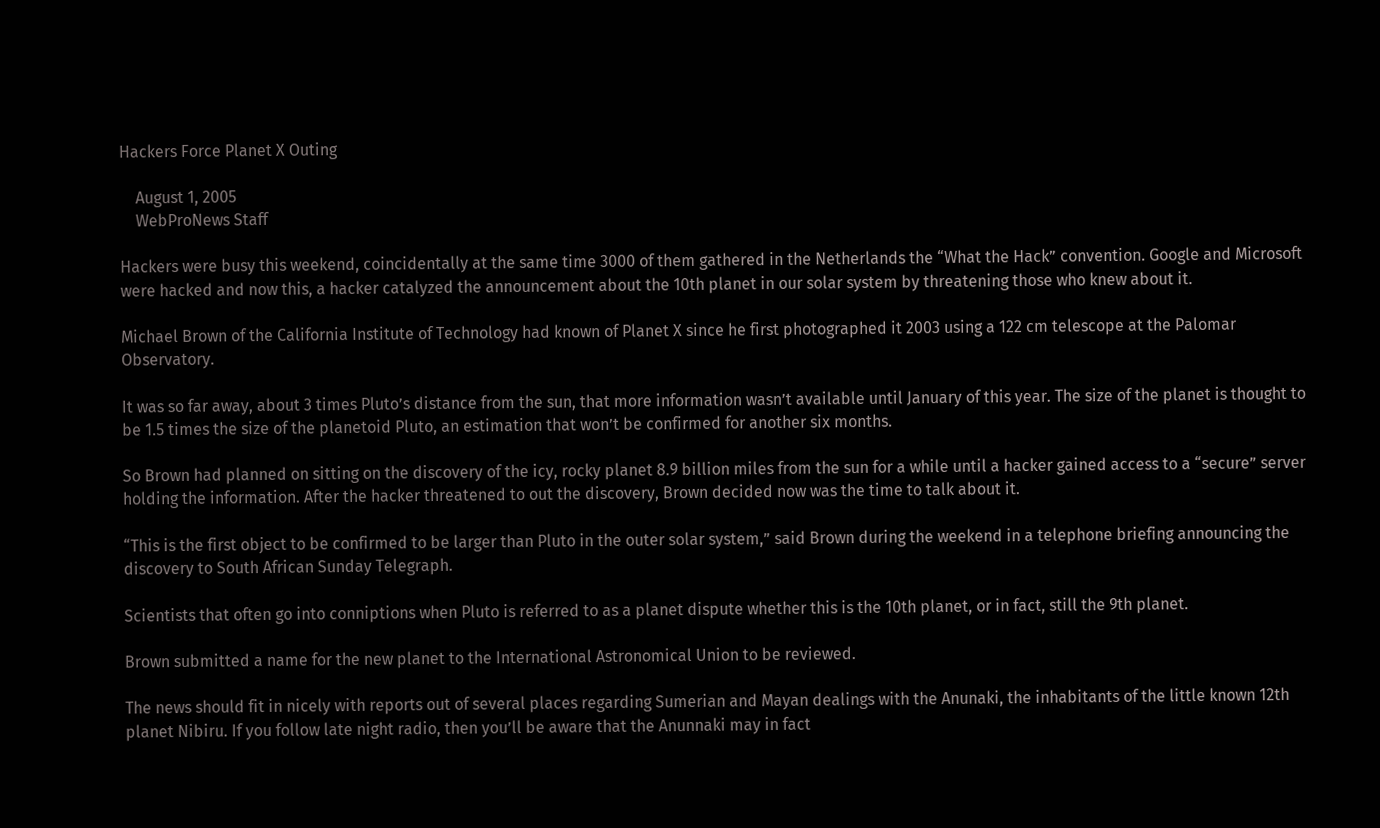Hackers Force Planet X Outing

    August 1, 2005
    WebProNews Staff

Hackers were busy this weekend, coincidentally at the same time 3000 of them gathered in the Netherlands the “What the Hack” convention. Google and Microsoft were hacked and now this, a hacker catalyzed the announcement about the 10th planet in our solar system by threatening those who knew about it.

Michael Brown of the California Institute of Technology had known of Planet X since he first photographed it 2003 using a 122 cm telescope at the Palomar Observatory.

It was so far away, about 3 times Pluto’s distance from the sun, that more information wasn’t available until January of this year. The size of the planet is thought to be 1.5 times the size of the planetoid Pluto, an estimation that won’t be confirmed for another six months.

So Brown had planned on sitting on the discovery of the icy, rocky planet 8.9 billion miles from the sun for a while until a hacker gained access to a “secure” server holding the information. After the hacker threatened to out the discovery, Brown decided now was the time to talk about it.

“This is the first object to be confirmed to be larger than Pluto in the outer solar system,” said Brown during the weekend in a telephone briefing announcing the discovery to South African Sunday Telegraph.

Scientists that often go into conniptions when Pluto is referred to as a planet dispute whether this is the 10th planet, or in fact, still the 9th planet.

Brown submitted a name for the new planet to the International Astronomical Union to be reviewed.

The news should fit in nicely with reports out of several places regarding Sumerian and Mayan dealings with the Anunaki, the inhabitants of the little known 12th planet Nibiru. If you follow late night radio, then you’ll be aware that the Anunnaki may in fact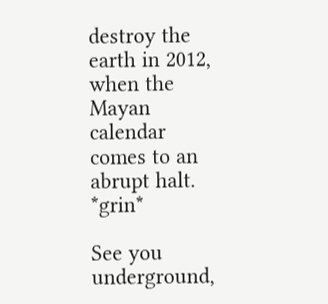destroy the earth in 2012, when the Mayan calendar comes to an abrupt halt. *grin*

See you underground,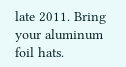late 2011. Bring your aluminum foil hats.